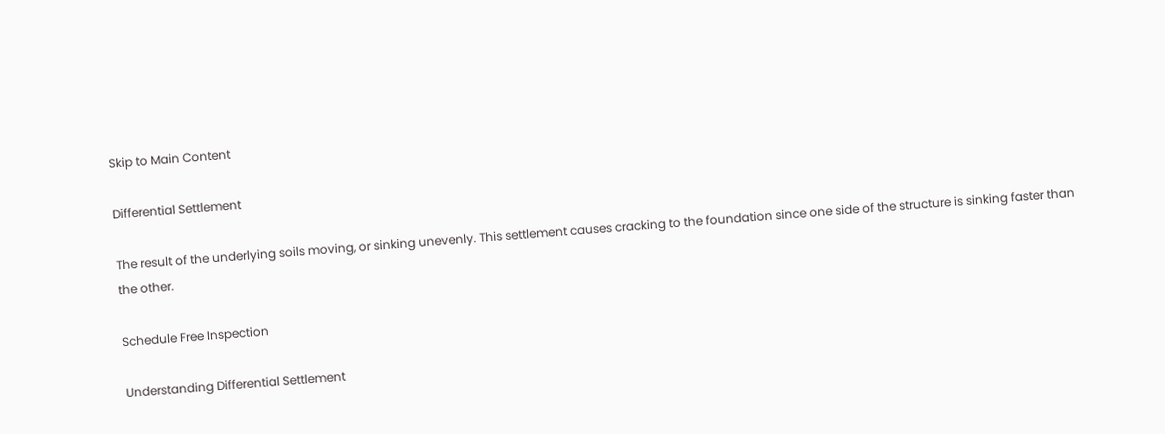Skip to Main Content

Differential Settlement

The result of the underlying soils moving, or sinking unevenly. This settlement causes cracking to the foundation since one side of the structure is sinking faster than the other.

Schedule Free Inspection

Understanding Differential Settlement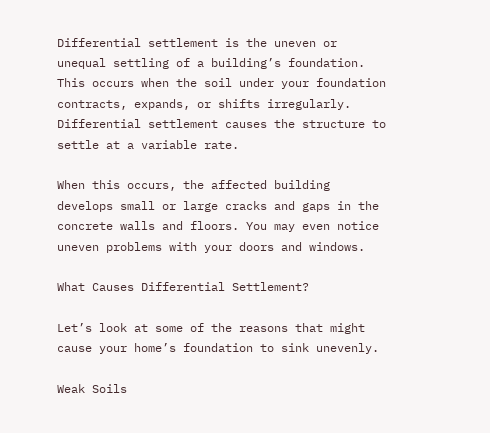Differential settlement is the uneven or unequal settling of a building’s foundation. This occurs when the soil under your foundation contracts, expands, or shifts irregularly. Differential settlement causes the structure to settle at a variable rate.

When this occurs, the affected building develops small or large cracks and gaps in the concrete walls and floors. You may even notice uneven problems with your doors and windows.

What Causes Differential Settlement?

Let’s look at some of the reasons that might cause your home’s foundation to sink unevenly.

Weak Soils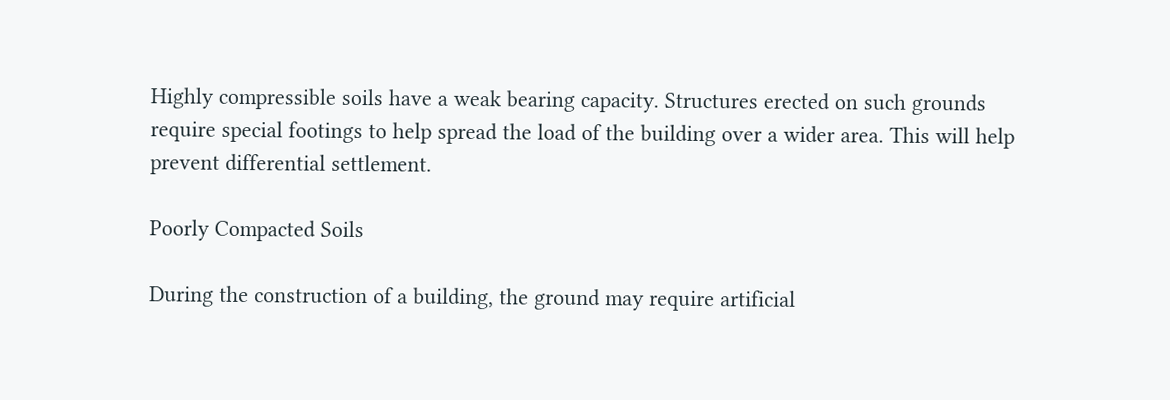Highly compressible soils have a weak bearing capacity. Structures erected on such grounds require special footings to help spread the load of the building over a wider area. This will help prevent differential settlement.

Poorly Compacted Soils

During the construction of a building, the ground may require artificial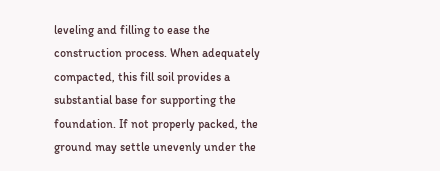leveling and filling to ease the construction process. When adequately compacted, this fill soil provides a substantial base for supporting the foundation. If not properly packed, the ground may settle unevenly under the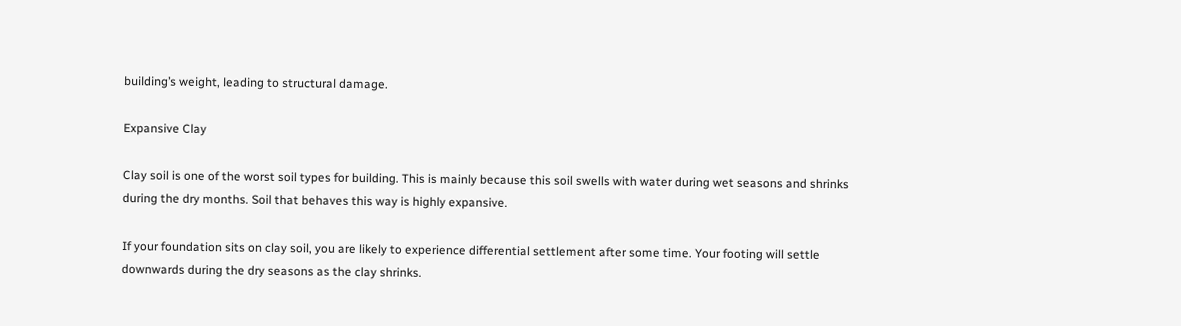building’s weight, leading to structural damage.

Expansive Clay

Clay soil is one of the worst soil types for building. This is mainly because this soil swells with water during wet seasons and shrinks during the dry months. Soil that behaves this way is highly expansive.

If your foundation sits on clay soil, you are likely to experience differential settlement after some time. Your footing will settle downwards during the dry seasons as the clay shrinks.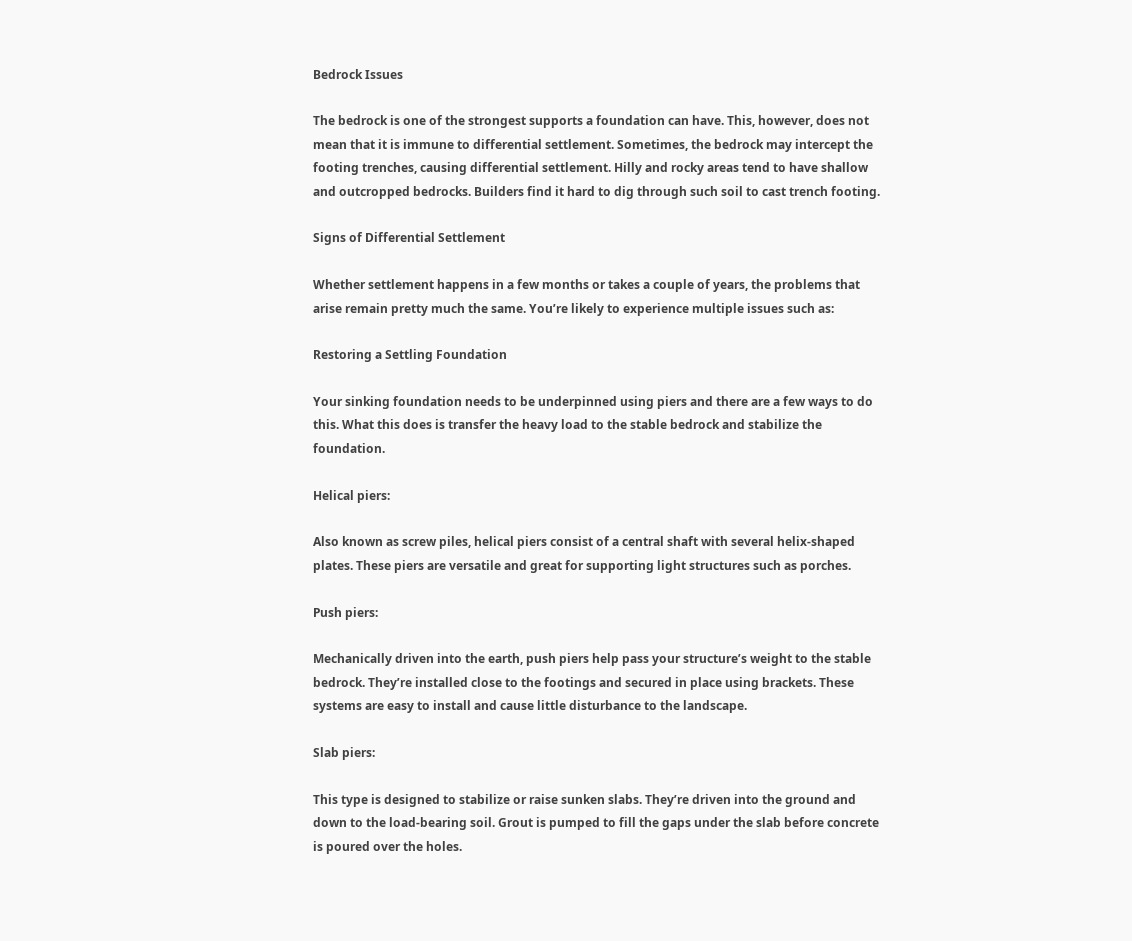Bedrock Issues

The bedrock is one of the strongest supports a foundation can have. This, however, does not mean that it is immune to differential settlement. Sometimes, the bedrock may intercept the footing trenches, causing differential settlement. Hilly and rocky areas tend to have shallow and outcropped bedrocks. Builders find it hard to dig through such soil to cast trench footing.

Signs of Differential Settlement

Whether settlement happens in a few months or takes a couple of years, the problems that arise remain pretty much the same. You’re likely to experience multiple issues such as:

Restoring a Settling Foundation

Your sinking foundation needs to be underpinned using piers and there are a few ways to do this. What this does is transfer the heavy load to the stable bedrock and stabilize the foundation.

Helical piers:

Also known as screw piles, helical piers consist of a central shaft with several helix-shaped plates. These piers are versatile and great for supporting light structures such as porches.

Push piers:

Mechanically driven into the earth, push piers help pass your structure’s weight to the stable bedrock. They’re installed close to the footings and secured in place using brackets. These systems are easy to install and cause little disturbance to the landscape.

Slab piers:

This type is designed to stabilize or raise sunken slabs. They’re driven into the ground and down to the load-bearing soil. Grout is pumped to fill the gaps under the slab before concrete is poured over the holes.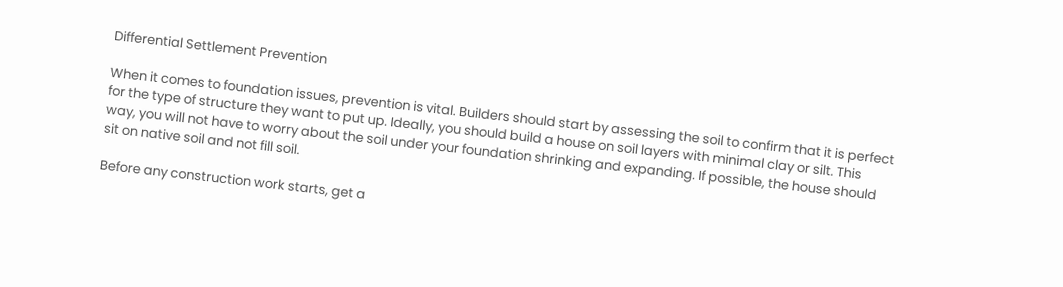Differential Settlement Prevention

When it comes to foundation issues, prevention is vital. Builders should start by assessing the soil to confirm that it is perfect for the type of structure they want to put up. Ideally, you should build a house on soil layers with minimal clay or silt. This way, you will not have to worry about the soil under your foundation shrinking and expanding. If possible, the house should sit on native soil and not fill soil.

Before any construction work starts, get a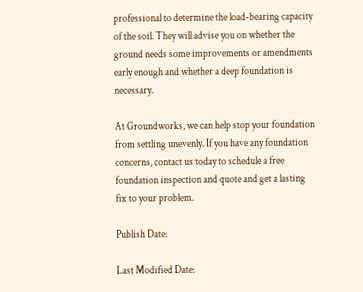professional to determine the load-bearing capacity of the soil. They will advise you on whether the ground needs some improvements or amendments early enough and whether a deep foundation is necessary.

At Groundworks, we can help stop your foundation from settling unevenly. If you have any foundation concerns, contact us today to schedule a free foundation inspection and quote and get a lasting fix to your problem.

Publish Date:

Last Modified Date: